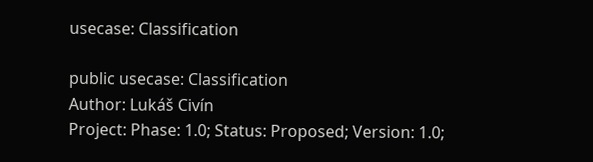usecase: Classification

public usecase: Classification
Author: Lukáš Civín
Project: Phase: 1.0; Status: Proposed; Version: 1.0;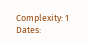Complexity: 1
Dates: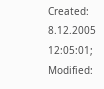Created: 8.12.2005 12:05:01; Modified: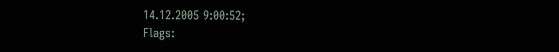14.12.2005 9:00:52;
Flags: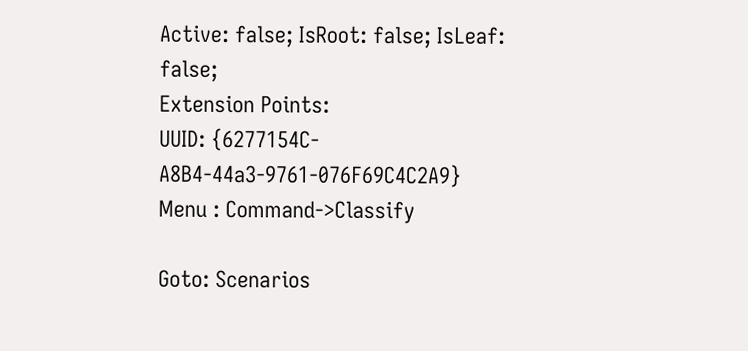Active: false; IsRoot: false; IsLeaf: false;
Extension Points:
UUID: {6277154C-A8B4-44a3-9761-076F69C4C2A9}
Menu : Command->Classify

Goto: Scenarios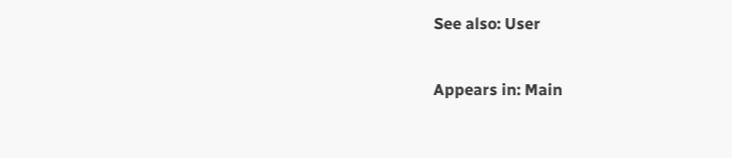See also: User

Appears in: Main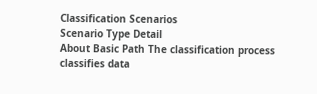Classification Scenarios
Scenario Type Detail
About Basic Path The classification process classifies data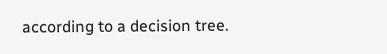according to a decision tree.